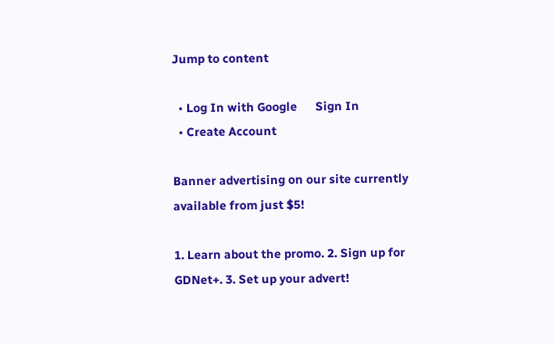Jump to content

  • Log In with Google      Sign In
  • Create Account

Banner advertising on our site currently available from just $5!

1. Learn about the promo. 2. Sign up for GDNet+. 3. Set up your advert!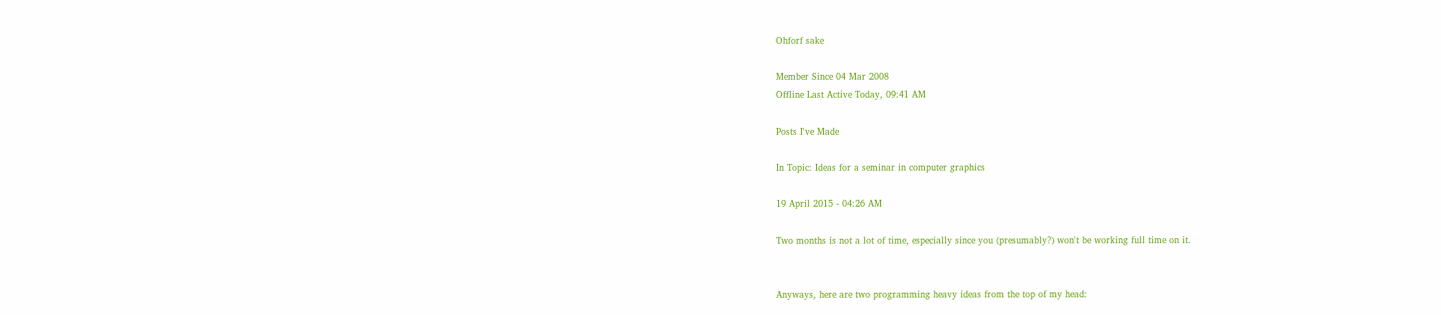Ohforf sake

Member Since 04 Mar 2008
Offline Last Active Today, 09:41 AM

Posts I've Made

In Topic: Ideas for a seminar in computer graphics

19 April 2015 - 04:26 AM

Two months is not a lot of time, especially since you (presumably?) won't be working full time on it.


Anyways, here are two programming heavy ideas from the top of my head: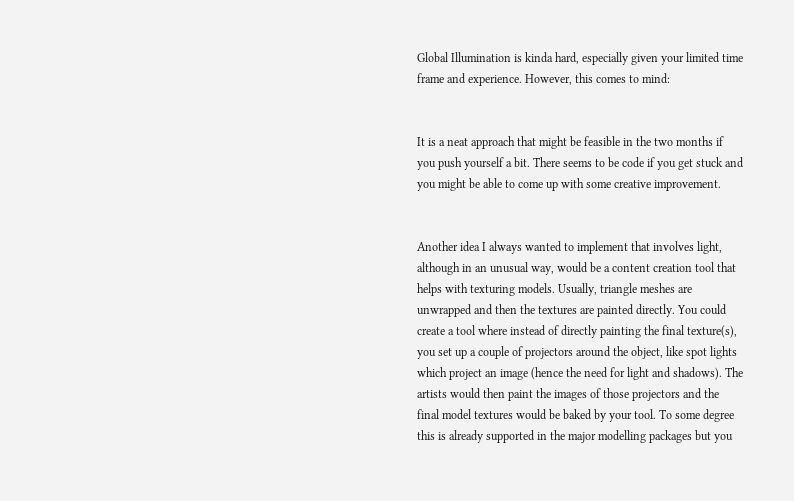Global Illumination is kinda hard, especially given your limited time frame and experience. However, this comes to mind:


It is a neat approach that might be feasible in the two months if you push yourself a bit. There seems to be code if you get stuck and you might be able to come up with some creative improvement.


Another idea I always wanted to implement that involves light, although in an unusual way, would be a content creation tool that helps with texturing models. Usually, triangle meshes are unwrapped and then the textures are painted directly. You could create a tool where instead of directly painting the final texture(s), you set up a couple of projectors around the object, like spot lights which project an image (hence the need for light and shadows). The artists would then paint the images of those projectors and the final model textures would be baked by your tool. To some degree this is already supported in the major modelling packages but you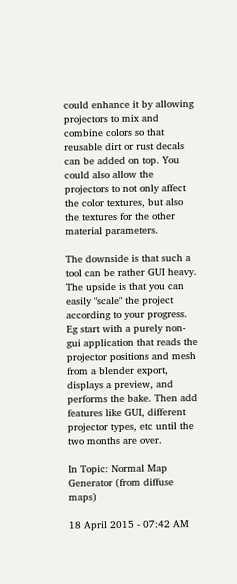could enhance it by allowing projectors to mix and combine colors so that reusable dirt or rust decals can be added on top. You could also allow the projectors to not only affect the color textures, but also the textures for the other material parameters.

The downside is that such a tool can be rather GUI heavy. The upside is that you can easily "scale" the project according to your progress. Eg start with a purely non-gui application that reads the projector positions and mesh from a blender export, displays a preview, and performs the bake. Then add features like GUI, different projector types, etc until the two months are over.

In Topic: Normal Map Generator (from diffuse maps)

18 April 2015 - 07:42 AM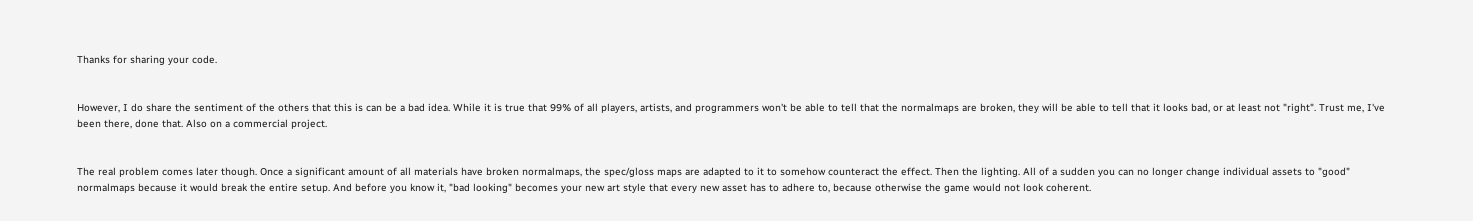Thanks for sharing your code.


However, I do share the sentiment of the others that this is can be a bad idea. While it is true that 99% of all players, artists, and programmers won't be able to tell that the normalmaps are broken, they will be able to tell that it looks bad, or at least not "right". Trust me, I've been there, done that. Also on a commercial project.


The real problem comes later though. Once a significant amount of all materials have broken normalmaps, the spec/gloss maps are adapted to it to somehow counteract the effect. Then the lighting. All of a sudden you can no longer change individual assets to "good" normalmaps because it would break the entire setup. And before you know it, "bad looking" becomes your new art style that every new asset has to adhere to, because otherwise the game would not look coherent.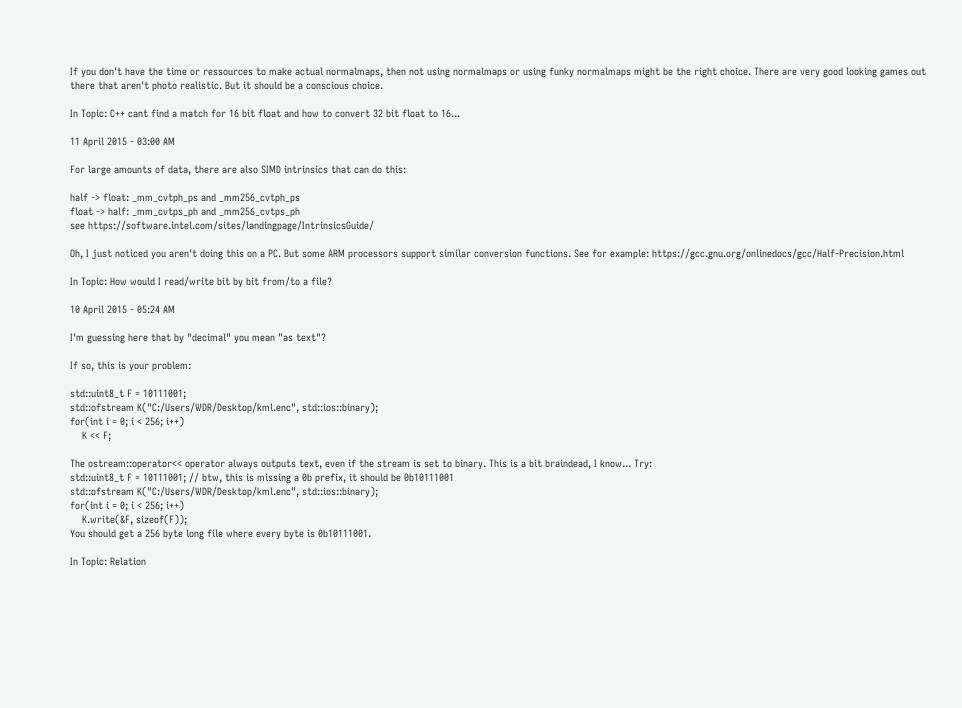If you don't have the time or ressources to make actual normalmaps, then not using normalmaps or using funky normalmaps might be the right choice. There are very good looking games out there that aren't photo realistic. But it should be a conscious choice.

In Topic: C++ cant find a match for 16 bit float and how to convert 32 bit float to 16...

11 April 2015 - 03:00 AM

For large amounts of data, there are also SIMD intrinsics that can do this:

half -> float: _mm_cvtph_ps and _mm256_cvtph_ps
float -> half: _mm_cvtps_ph and _mm256_cvtps_ph
see https://software.intel.com/sites/landingpage/IntrinsicsGuide/

Oh, I just noticed you aren't doing this on a PC. But some ARM processors support similar conversion functions. See for example: https://gcc.gnu.org/onlinedocs/gcc/Half-Precision.html

In Topic: How would I read/write bit by bit from/to a file?

10 April 2015 - 05:24 AM

I'm guessing here that by "decimal" you mean "as text"?

If so, this is your problem:

std::uint8_t F = 10111001;
std::ofstream K("C:/Users/WDR/Desktop/kml.enc", std::ios::binary);
for(int i = 0; i < 256; i++)
    K << F;

The ostream::operator<< operator always outputs text, even if the stream is set to binary. This is a bit braindead, I know... Try:
std::uint8_t F = 10111001; // btw, this is missing a 0b prefix, it should be 0b10111001
std::ofstream K("C:/Users/WDR/Desktop/kml.enc", std::ios::binary);
for(int i = 0; i < 256; i++)
    K.write(&F, sizeof(F));
You should get a 256 byte long file where every byte is 0b10111001.

In Topic: Relation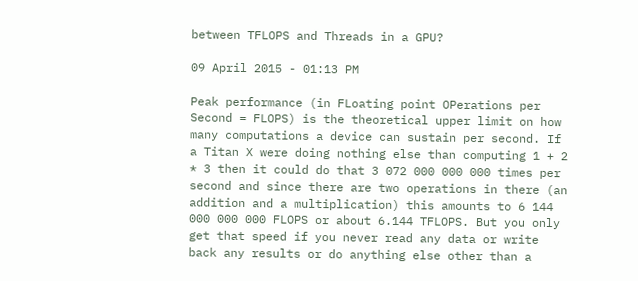between TFLOPS and Threads in a GPU?

09 April 2015 - 01:13 PM

Peak performance (in FLoating point OPerations per Second = FLOPS) is the theoretical upper limit on how many computations a device can sustain per second. If a Titan X were doing nothing else than computing 1 + 2 * 3 then it could do that 3 072 000 000 000 times per second and since there are two operations in there (an addition and a multiplication) this amounts to 6 144 000 000 000 FLOPS or about 6.144 TFLOPS. But you only get that speed if you never read any data or write back any results or do anything else other than a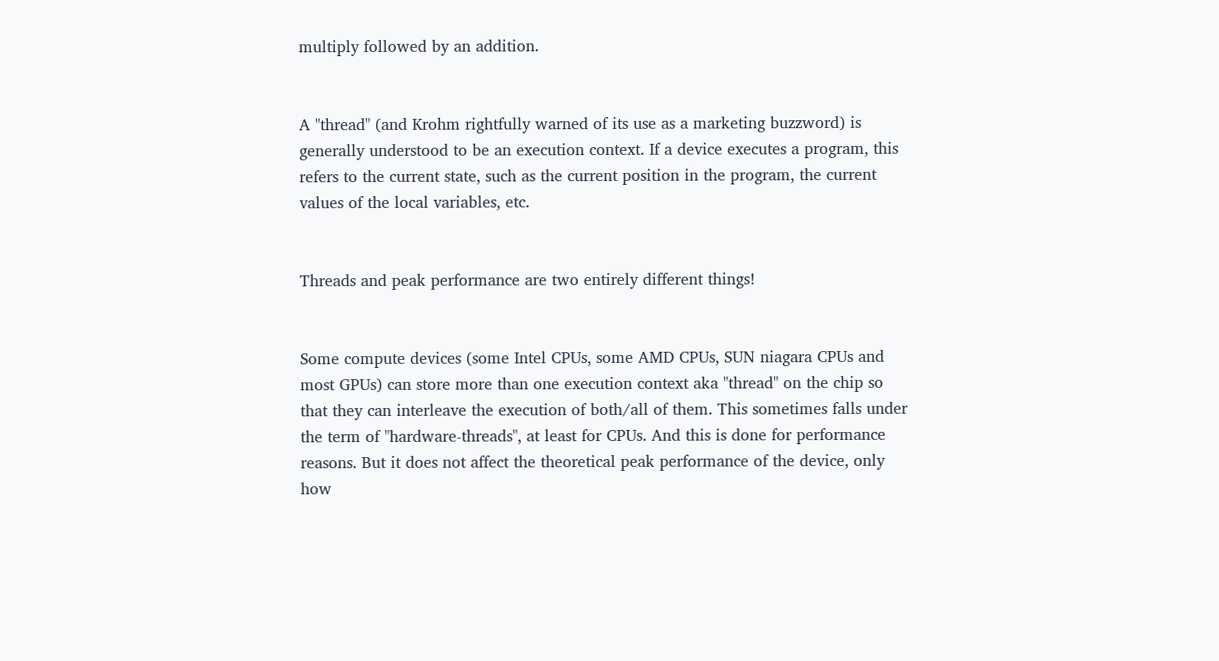multiply followed by an addition.


A "thread" (and Krohm rightfully warned of its use as a marketing buzzword) is generally understood to be an execution context. If a device executes a program, this refers to the current state, such as the current position in the program, the current values of the local variables, etc.


Threads and peak performance are two entirely different things!


Some compute devices (some Intel CPUs, some AMD CPUs, SUN niagara CPUs and most GPUs) can store more than one execution context aka "thread" on the chip so that they can interleave the execution of both/all of them. This sometimes falls under the term of "hardware-threads", at least for CPUs. And this is done for performance reasons. But it does not affect the theoretical peak performance of the device, only how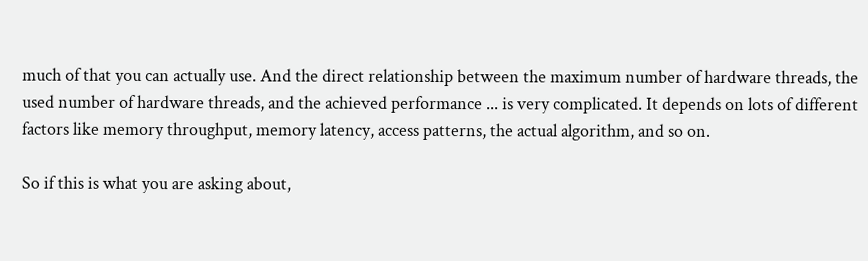much of that you can actually use. And the direct relationship between the maximum number of hardware threads, the used number of hardware threads, and the achieved performance ... is very complicated. It depends on lots of different factors like memory throughput, memory latency, access patterns, the actual algorithm, and so on.

So if this is what you are asking about,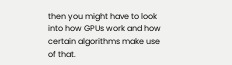then you might have to look into how GPUs work and how certain algorithms make use of that.